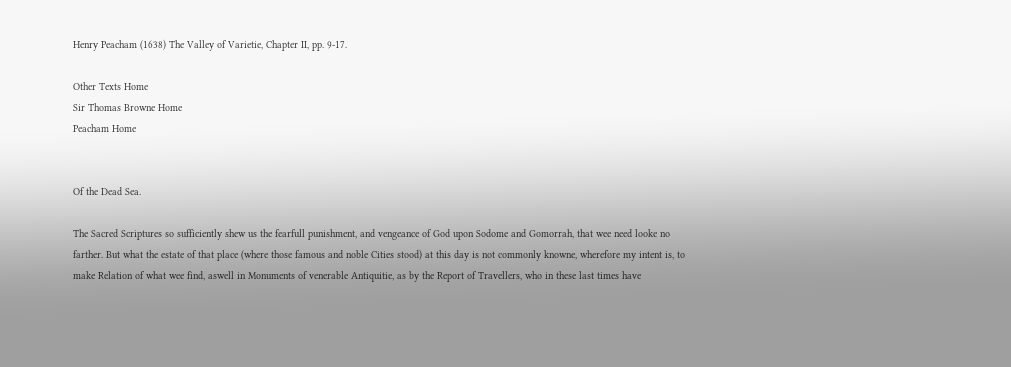Henry Peacham (1638) The Valley of Varietie, Chapter II, pp. 9-17.

Other Texts Home
Sir Thomas Browne Home
Peacham Home


Of the Dead Sea.

The Sacred Scriptures so sufficiently shew us the fearfull punishment, and vengeance of God upon Sodome and Gomorrah, that wee need looke no farther. But what the estate of that place (where those famous and noble Cities stood) at this day is not commonly knowne, wherefore my intent is, to make Relation of what wee find, aswell in Monuments of venerable Antiquitie, as by the Report of Travellers, who in these last times have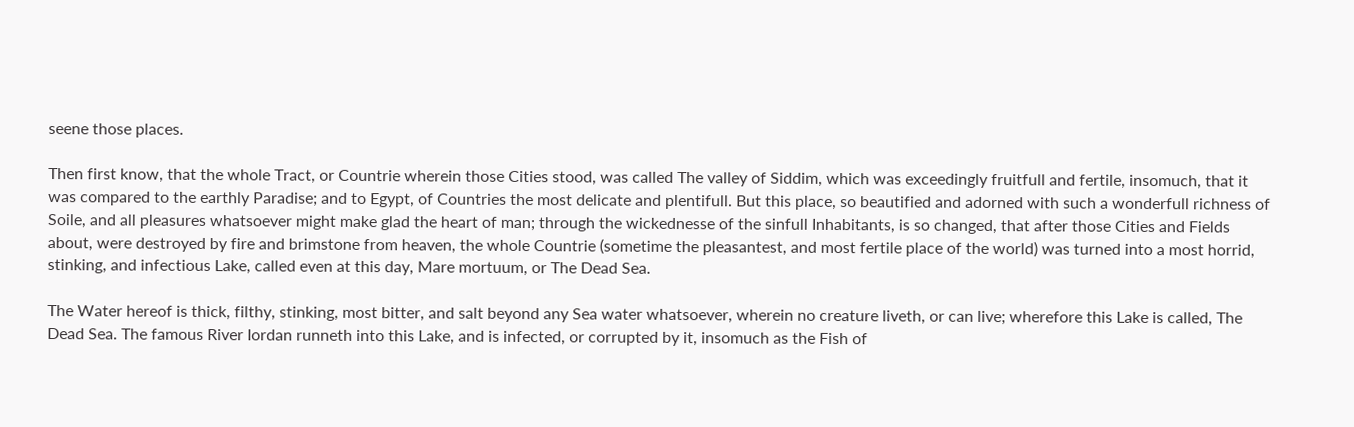seene those places.

Then first know, that the whole Tract, or Countrie wherein those Cities stood, was called The valley of Siddim, which was exceedingly fruitfull and fertile, insomuch, that it was compared to the earthly Paradise; and to Egypt, of Countries the most delicate and plentifull. But this place, so beautified and adorned with such a wonderfull richness of Soile, and all pleasures whatsoever might make glad the heart of man; through the wickednesse of the sinfull Inhabitants, is so changed, that after those Cities and Fields about, were destroyed by fire and brimstone from heaven, the whole Countrie (sometime the pleasantest, and most fertile place of the world) was turned into a most horrid, stinking, and infectious Lake, called even at this day, Mare mortuum, or The Dead Sea.

The Water hereof is thick, filthy, stinking, most bitter, and salt beyond any Sea water whatsoever, wherein no creature liveth, or can live; wherefore this Lake is called, The Dead Sea. The famous River Iordan runneth into this Lake, and is infected, or corrupted by it, insomuch as the Fish of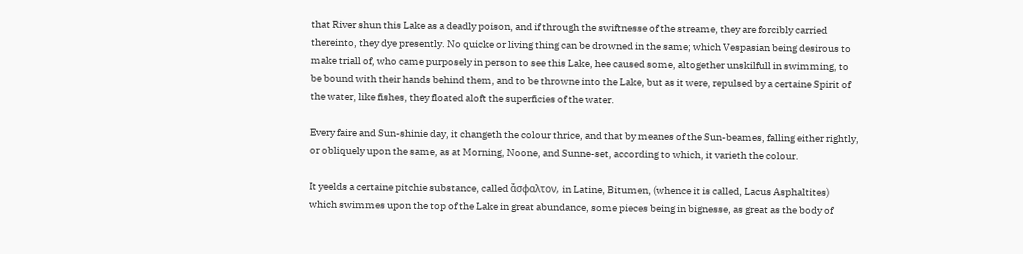that River shun this Lake as a deadly poison, and if through the swiftnesse of the streame, they are forcibly carried thereinto, they dye presently. No quicke or living thing can be drowned in the same; which Vespasian being desirous to make triall of, who came purposely in person to see this Lake, hee caused some, altogether unskilfull in swimming, to be bound with their hands behind them, and to be throwne into the Lake, but as it were, repulsed by a certaine Spirit of the water, like fishes, they floated aloft the superficies of the water.

Every faire and Sun-shinie day, it changeth the colour thrice, and that by meanes of the Sun-beames, falling either rightly, or obliquely upon the same, as at Morning, Noone, and Sunne-set, according to which, it varieth the colour.

It yeelds a certaine pitchie substance, called ἄσφαλτον, in Latine, Bitumen, (whence it is called, Lacus Asphaltites) which swimmes upon the top of the Lake in great abundance, some pieces being in bignesse, as great as the body of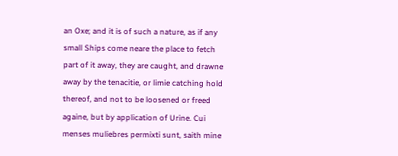an Oxe; and it is of such a nature, as if any small Ships come neare the place to fetch part of it away, they are caught, and drawne away by the tenacitie, or limie catching hold thereof, and not to be loosened or freed againe, but by application of Urine. Cui menses muliebres permixti sunt, saith mine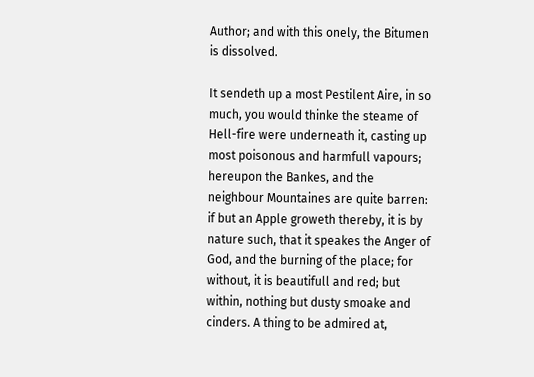Author; and with this onely, the Bitumen is dissolved.

It sendeth up a most Pestilent Aire, in so much, you would thinke the steame of Hell-fire were underneath it, casting up most poisonous and harmfull vapours; hereupon the Bankes, and the neighbour Mountaines are quite barren: if but an Apple groweth thereby, it is by nature such, that it speakes the Anger of God, and the burning of the place; for without, it is beautifull and red; but within, nothing but dusty smoake and cinders. A thing to be admired at,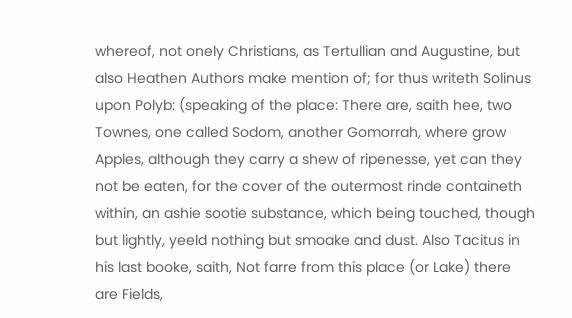whereof, not onely Christians, as Tertullian and Augustine, but also Heathen Authors make mention of; for thus writeth Solinus upon Polyb: (speaking of the place: There are, saith hee, two Townes, one called Sodom, another Gomorrah, where grow Apples, although they carry a shew of ripenesse, yet can they not be eaten, for the cover of the outermost rinde containeth within, an ashie sootie substance, which being touched, though but lightly, yeeld nothing but smoake and dust. Also Tacitus in his last booke, saith, Not farre from this place (or Lake) there are Fields,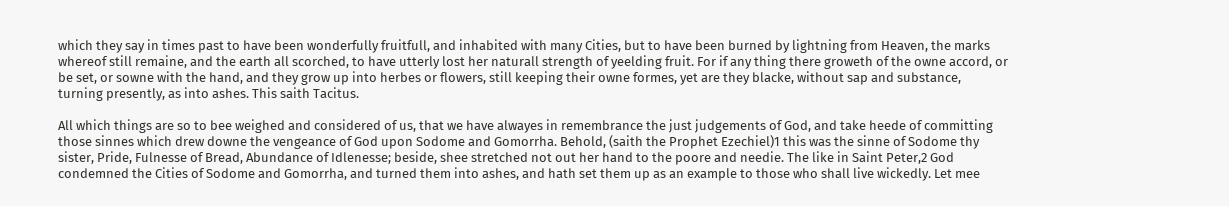which they say in times past to have been wonderfully fruitfull, and inhabited with many Cities, but to have been burned by lightning from Heaven, the marks whereof still remaine, and the earth all scorched, to have utterly lost her naturall strength of yeelding fruit. For if any thing there groweth of the owne accord, or be set, or sowne with the hand, and they grow up into herbes or flowers, still keeping their owne formes, yet are they blacke, without sap and substance, turning presently, as into ashes. This saith Tacitus.

All which things are so to bee weighed and considered of us, that we have alwayes in remembrance the just judgements of God, and take heede of committing those sinnes which drew downe the vengeance of God upon Sodome and Gomorrha. Behold, (saith the Prophet Ezechiel)1 this was the sinne of Sodome thy sister, Pride, Fulnesse of Bread, Abundance of Idlenesse; beside, shee stretched not out her hand to the poore and needie. The like in Saint Peter,2 God condemned the Cities of Sodome and Gomorrha, and turned them into ashes, and hath set them up as an example to those who shall live wickedly. Let mee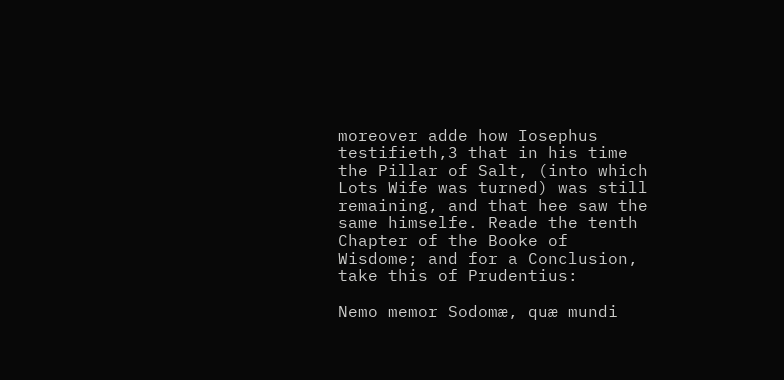moreover adde how Iosephus testifieth,3 that in his time the Pillar of Salt, (into which Lots Wife was turned) was still remaining, and that hee saw the same himselfe. Reade the tenth Chapter of the Booke of Wisdome; and for a Conclusion, take this of Prudentius:

Nemo memor Sodomæ, quæ mundi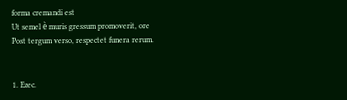forma cremandi est
Ut semel è muris gressum promoverit, ore
Post tergum verso, respectet funera rerum.


1. Ezec.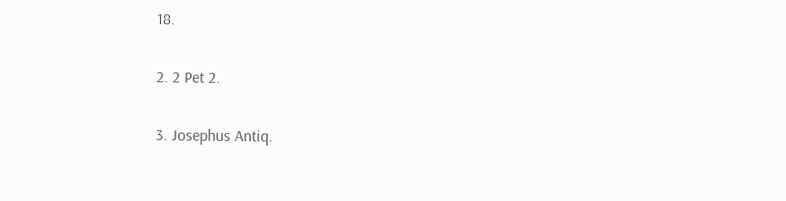18.

2. 2 Pet 2.

3. Josephus Antiq.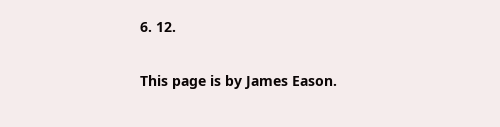6. 12.

This page is by James Eason.